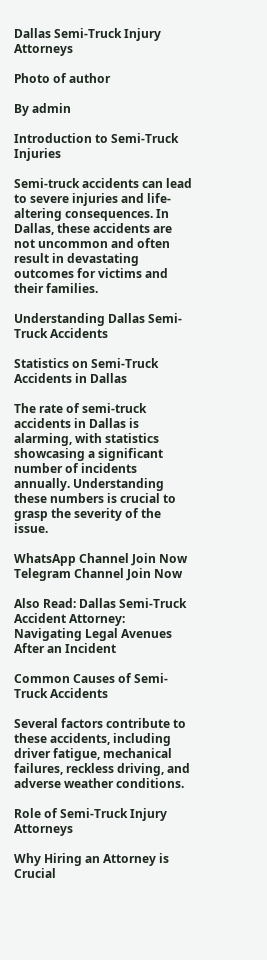Dallas Semi-Truck Injury Attorneys

Photo of author

By admin

Introduction to Semi-Truck Injuries

Semi-truck accidents can lead to severe injuries and life-altering consequences. In Dallas, these accidents are not uncommon and often result in devastating outcomes for victims and their families.

Understanding Dallas Semi-Truck Accidents

Statistics on Semi-Truck Accidents in Dallas

The rate of semi-truck accidents in Dallas is alarming, with statistics showcasing a significant number of incidents annually. Understanding these numbers is crucial to grasp the severity of the issue.

WhatsApp Channel Join Now
Telegram Channel Join Now

Also Read: Dallas Semi-Truck Accident Attorney: Navigating Legal Avenues After an Incident

Common Causes of Semi-Truck Accidents

Several factors contribute to these accidents, including driver fatigue, mechanical failures, reckless driving, and adverse weather conditions.

Role of Semi-Truck Injury Attorneys

Why Hiring an Attorney is Crucial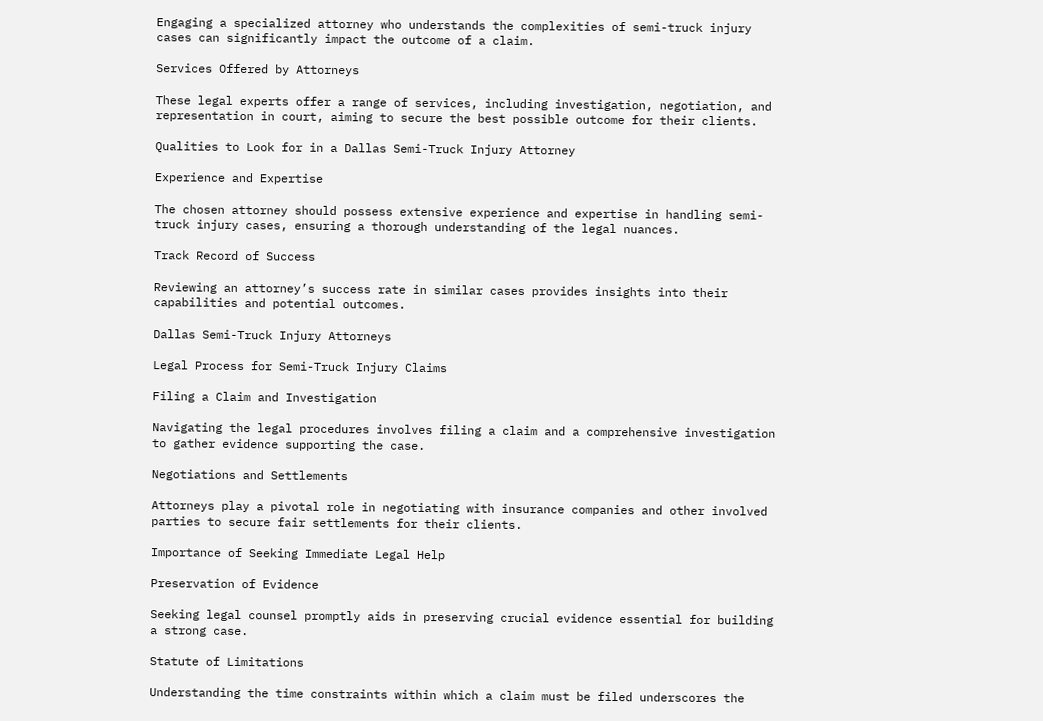Engaging a specialized attorney who understands the complexities of semi-truck injury cases can significantly impact the outcome of a claim.

Services Offered by Attorneys

These legal experts offer a range of services, including investigation, negotiation, and representation in court, aiming to secure the best possible outcome for their clients.

Qualities to Look for in a Dallas Semi-Truck Injury Attorney

Experience and Expertise

The chosen attorney should possess extensive experience and expertise in handling semi-truck injury cases, ensuring a thorough understanding of the legal nuances.

Track Record of Success

Reviewing an attorney’s success rate in similar cases provides insights into their capabilities and potential outcomes.

Dallas Semi-Truck Injury Attorneys

Legal Process for Semi-Truck Injury Claims

Filing a Claim and Investigation

Navigating the legal procedures involves filing a claim and a comprehensive investigation to gather evidence supporting the case.

Negotiations and Settlements

Attorneys play a pivotal role in negotiating with insurance companies and other involved parties to secure fair settlements for their clients.

Importance of Seeking Immediate Legal Help

Preservation of Evidence

Seeking legal counsel promptly aids in preserving crucial evidence essential for building a strong case.

Statute of Limitations

Understanding the time constraints within which a claim must be filed underscores the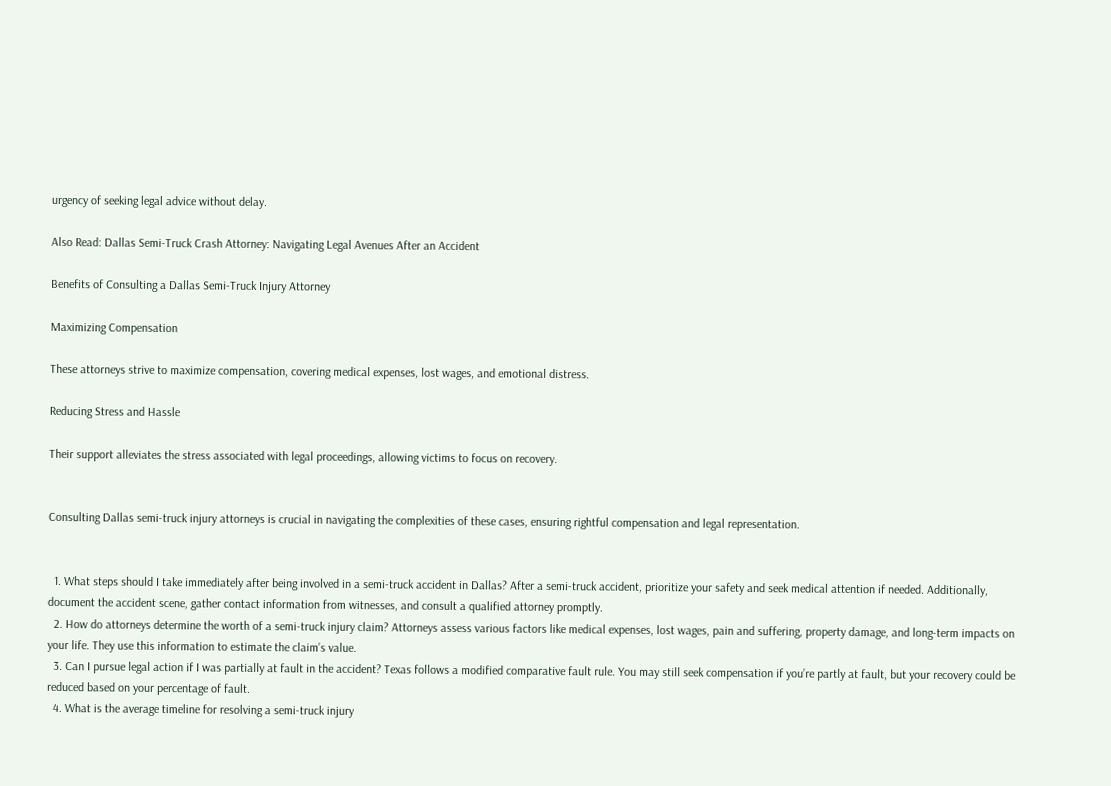urgency of seeking legal advice without delay.

Also Read: Dallas Semi-Truck Crash Attorney: Navigating Legal Avenues After an Accident

Benefits of Consulting a Dallas Semi-Truck Injury Attorney

Maximizing Compensation

These attorneys strive to maximize compensation, covering medical expenses, lost wages, and emotional distress.

Reducing Stress and Hassle

Their support alleviates the stress associated with legal proceedings, allowing victims to focus on recovery.


Consulting Dallas semi-truck injury attorneys is crucial in navigating the complexities of these cases, ensuring rightful compensation and legal representation.


  1. What steps should I take immediately after being involved in a semi-truck accident in Dallas? After a semi-truck accident, prioritize your safety and seek medical attention if needed. Additionally, document the accident scene, gather contact information from witnesses, and consult a qualified attorney promptly.
  2. How do attorneys determine the worth of a semi-truck injury claim? Attorneys assess various factors like medical expenses, lost wages, pain and suffering, property damage, and long-term impacts on your life. They use this information to estimate the claim’s value.
  3. Can I pursue legal action if I was partially at fault in the accident? Texas follows a modified comparative fault rule. You may still seek compensation if you’re partly at fault, but your recovery could be reduced based on your percentage of fault.
  4. What is the average timeline for resolving a semi-truck injury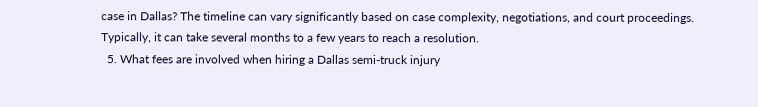case in Dallas? The timeline can vary significantly based on case complexity, negotiations, and court proceedings. Typically, it can take several months to a few years to reach a resolution.
  5. What fees are involved when hiring a Dallas semi-truck injury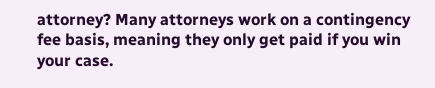attorney? Many attorneys work on a contingency fee basis, meaning they only get paid if you win your case.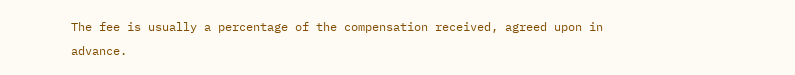The fee is usually a percentage of the compensation received, agreed upon in advance.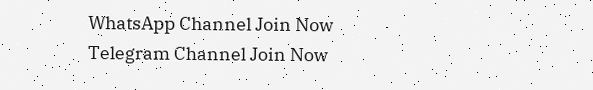WhatsApp Channel Join Now
Telegram Channel Join Now